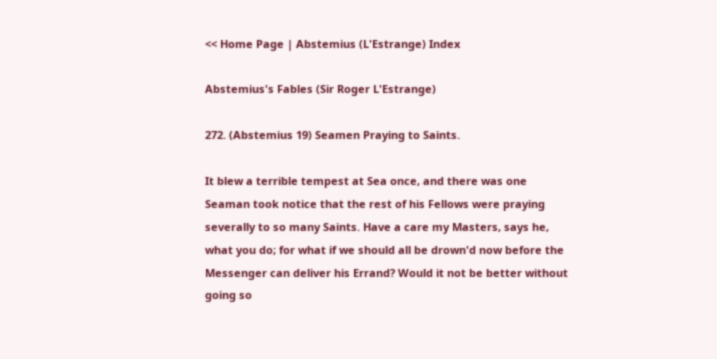<< Home Page | Abstemius (L'Estrange) Index

Abstemius's Fables (Sir Roger L'Estrange)

272. (Abstemius 19) Seamen Praying to Saints.

It blew a terrible tempest at Sea once, and there was one Seaman took notice that the rest of his Fellows were praying severally to so many Saints. Have a care my Masters, says he, what you do; for what if we should all be drown'd now before the Messenger can deliver his Errand? Would it not be better without going so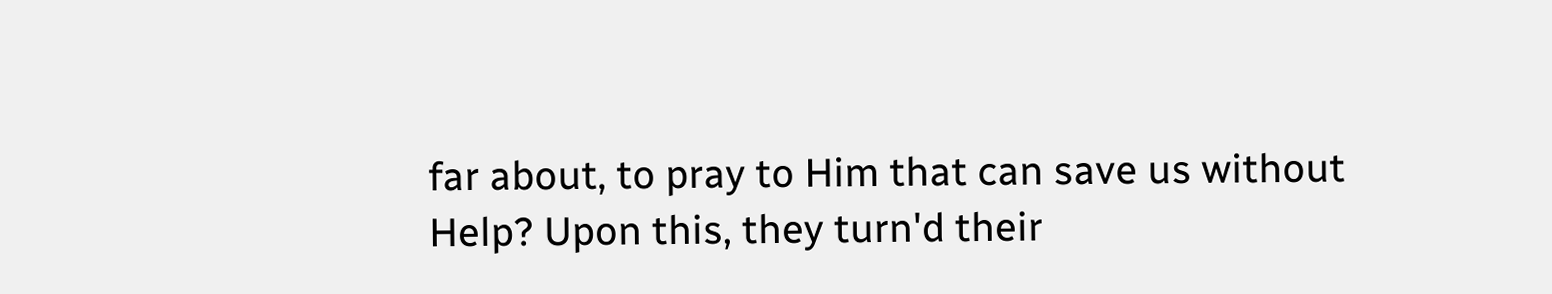far about, to pray to Him that can save us without Help? Upon this, they turn'd their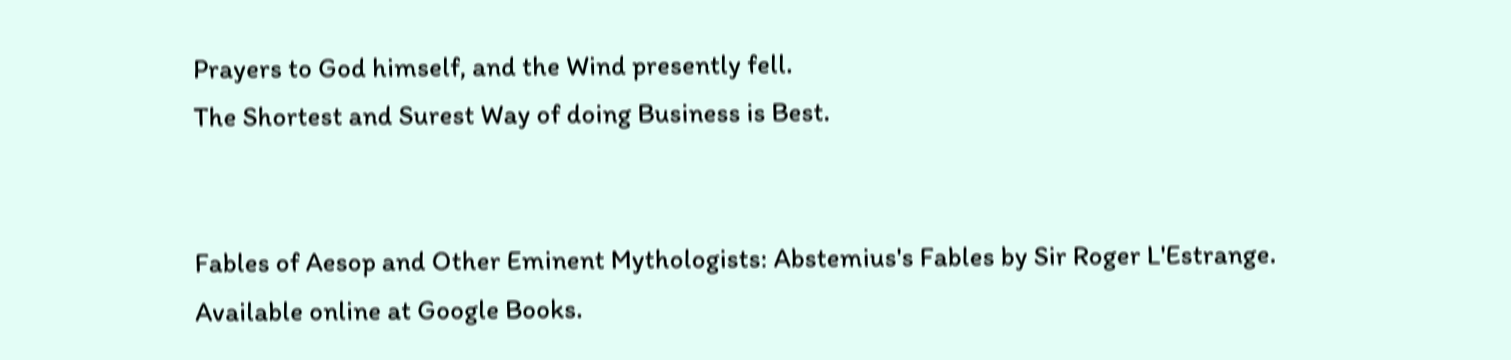Prayers to God himself, and the Wind presently fell.
The Shortest and Surest Way of doing Business is Best.


Fables of Aesop and Other Eminent Mythologists: Abstemius's Fables by Sir Roger L'Estrange. Available online at Google Books.